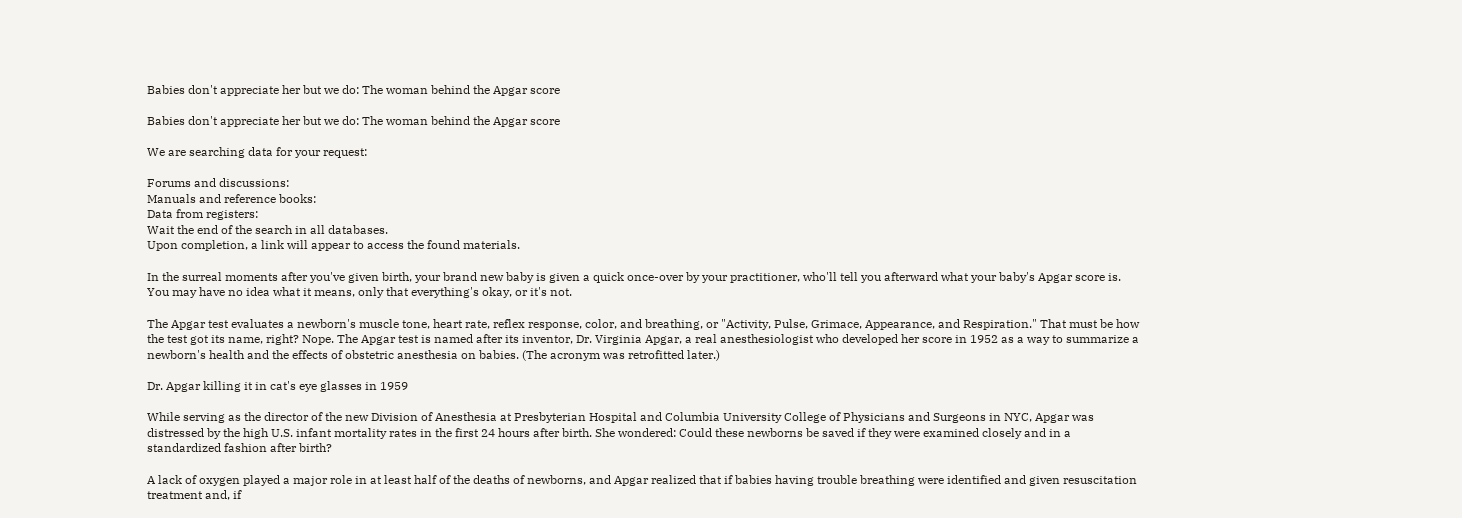Babies don't appreciate her but we do: The woman behind the Apgar score

Babies don't appreciate her but we do: The woman behind the Apgar score

We are searching data for your request:

Forums and discussions:
Manuals and reference books:
Data from registers:
Wait the end of the search in all databases.
Upon completion, a link will appear to access the found materials.

In the surreal moments after you've given birth, your brand new baby is given a quick once-over by your practitioner, who'll tell you afterward what your baby's Apgar score is. You may have no idea what it means, only that everything's okay, or it's not.

The Apgar test evaluates a newborn's muscle tone, heart rate, reflex response, color, and breathing, or "Activity, Pulse, Grimace, Appearance, and Respiration." That must be how the test got its name, right? Nope. The Apgar test is named after its inventor, Dr. Virginia Apgar, a real anesthesiologist who developed her score in 1952 as a way to summarize a newborn's health and the effects of obstetric anesthesia on babies. (The acronym was retrofitted later.)

Dr. Apgar killing it in cat's eye glasses in 1959

While serving as the director of the new Division of Anesthesia at Presbyterian Hospital and Columbia University College of Physicians and Surgeons in NYC, Apgar was distressed by the high U.S. infant mortality rates in the first 24 hours after birth. She wondered: Could these newborns be saved if they were examined closely and in a standardized fashion after birth?

A lack of oxygen played a major role in at least half of the deaths of newborns, and Apgar realized that if babies having trouble breathing were identified and given resuscitation treatment and, if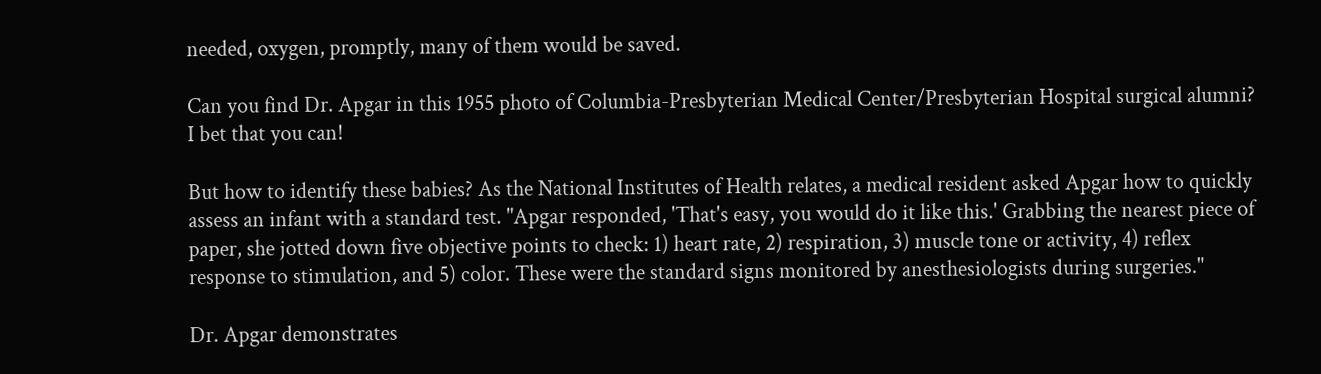needed, oxygen, promptly, many of them would be saved.

Can you find Dr. Apgar in this 1955 photo of Columbia-Presbyterian Medical Center/Presbyterian Hospital surgical alumni? I bet that you can!

But how to identify these babies? As the National Institutes of Health relates, a medical resident asked Apgar how to quickly assess an infant with a standard test. "Apgar responded, 'That's easy, you would do it like this.' Grabbing the nearest piece of paper, she jotted down five objective points to check: 1) heart rate, 2) respiration, 3) muscle tone or activity, 4) reflex response to stimulation, and 5) color. These were the standard signs monitored by anesthesiologists during surgeries."

Dr. Apgar demonstrates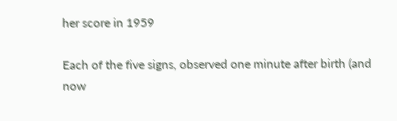her score in 1959

Each of the five signs, observed one minute after birth (and now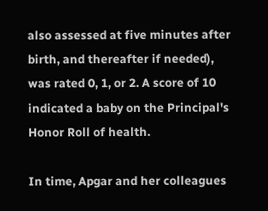also assessed at five minutes after birth, and thereafter if needed), was rated 0, 1, or 2. A score of 10 indicated a baby on the Principal's Honor Roll of health.

In time, Apgar and her colleagues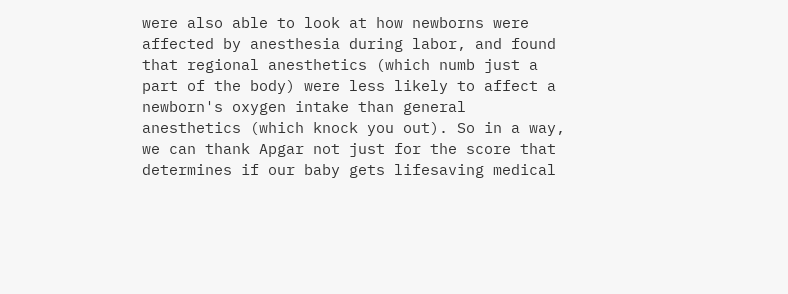were also able to look at how newborns were affected by anesthesia during labor, and found that regional anesthetics (which numb just a part of the body) were less likely to affect a newborn's oxygen intake than general anesthetics (which knock you out). So in a way, we can thank Apgar not just for the score that determines if our baby gets lifesaving medical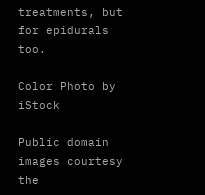treatments, but for epidurals too.

Color Photo by iStock

Public domain images courtesy the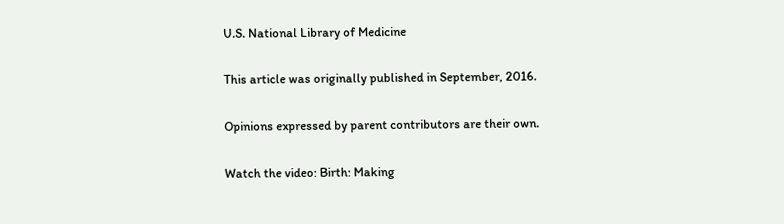U.S. National Library of Medicine

This article was originally published in September, 2016.

Opinions expressed by parent contributors are their own.

Watch the video: Birth: Making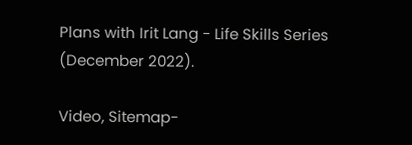Plans with Irit Lang - Life Skills Series (December 2022).

Video, Sitemap-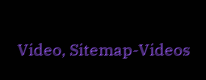Video, Sitemap-Videos